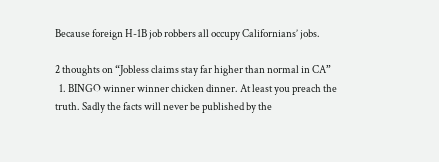Because foreign H-1B job robbers all occupy Californians’ jobs.

2 thoughts on “Jobless claims stay far higher than normal in CA”
  1. BINGO winner winner chicken dinner. At least you preach the truth. Sadly the facts will never be published by the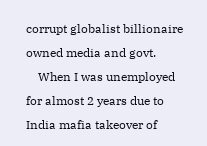corrupt globalist billionaire owned media and govt.
    When I was unemployed for almost 2 years due to India mafia takeover of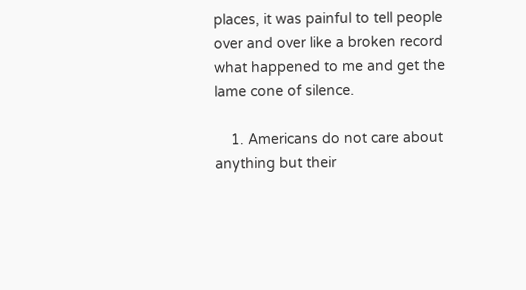places, it was painful to tell people over and over like a broken record what happened to me and get the lame cone of silence.

    1. Americans do not care about anything but their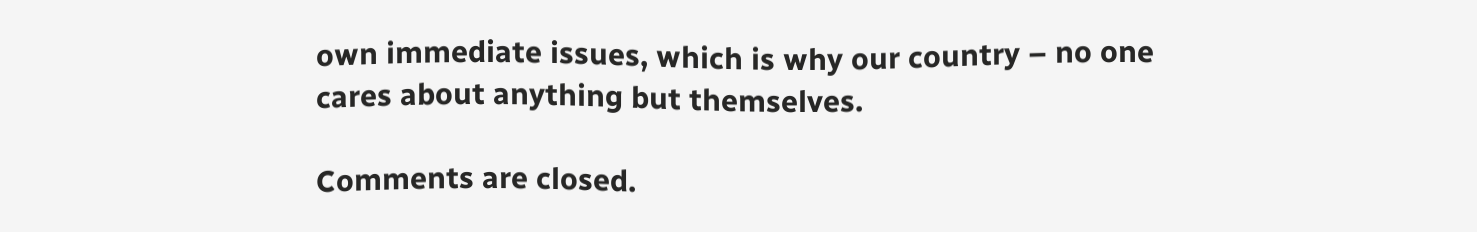own immediate issues, which is why our country – no one cares about anything but themselves.

Comments are closed.